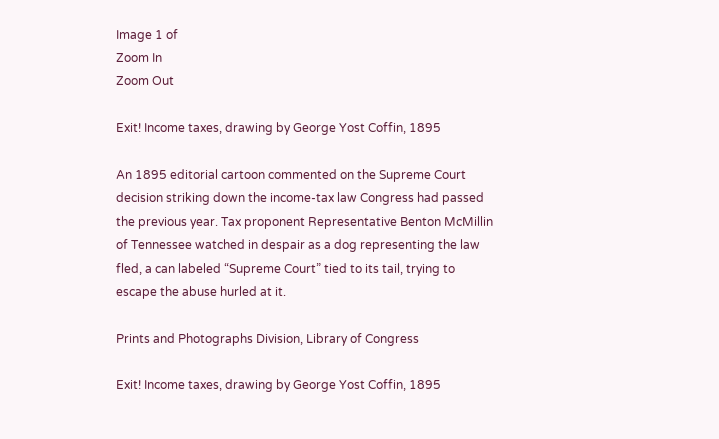Image 1 of
Zoom In
Zoom Out

Exit! Income taxes, drawing by George Yost Coffin, 1895

An 1895 editorial cartoon commented on the Supreme Court decision striking down the income-tax law Congress had passed the previous year. Tax proponent Representative Benton McMillin of Tennessee watched in despair as a dog representing the law fled, a can labeled “Supreme Court” tied to its tail, trying to escape the abuse hurled at it.

Prints and Photographs Division, Library of Congress

Exit! Income taxes, drawing by George Yost Coffin, 1895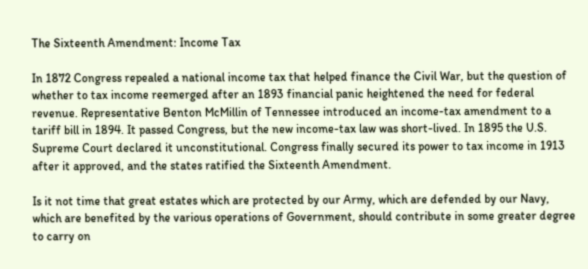The Sixteenth Amendment: Income Tax

In 1872 Congress repealed a national income tax that helped finance the Civil War, but the question of whether to tax income reemerged after an 1893 financial panic heightened the need for federal revenue. Representative Benton McMillin of Tennessee introduced an income-tax amendment to a tariff bill in 1894. It passed Congress, but the new income-tax law was short-lived. In 1895 the U.S. Supreme Court declared it unconstitutional. Congress finally secured its power to tax income in 1913 after it approved, and the states ratified the Sixteenth Amendment.

Is it not time that great estates which are protected by our Army, which are defended by our Navy, which are benefited by the various operations of Government, should contribute in some greater degree to carry on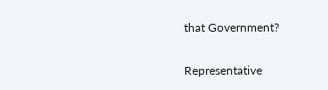that Government?

Representative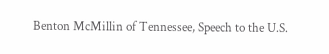Benton McMillin of Tennessee, Speech to the U.S.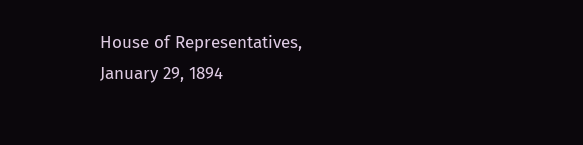House of Representatives, January 29, 1894